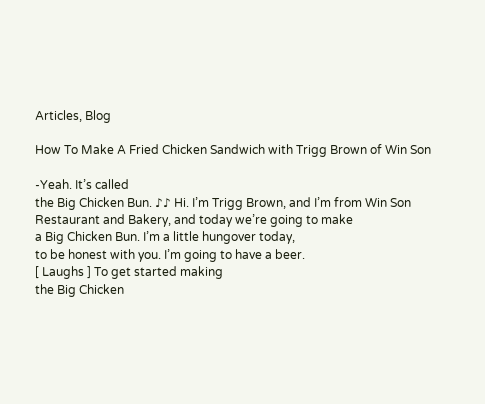Articles, Blog

How To Make A Fried Chicken Sandwich with Trigg Brown of Win Son

-Yeah. It’s called
the Big Chicken Bun. ♪♪ Hi. I’m Trigg Brown, and I’m from Win Son
Restaurant and Bakery, and today we’re going to make
a Big Chicken Bun. I’m a little hungover today,
to be honest with you. I’m going to have a beer.
[ Laughs ] To get started making
the Big Chicken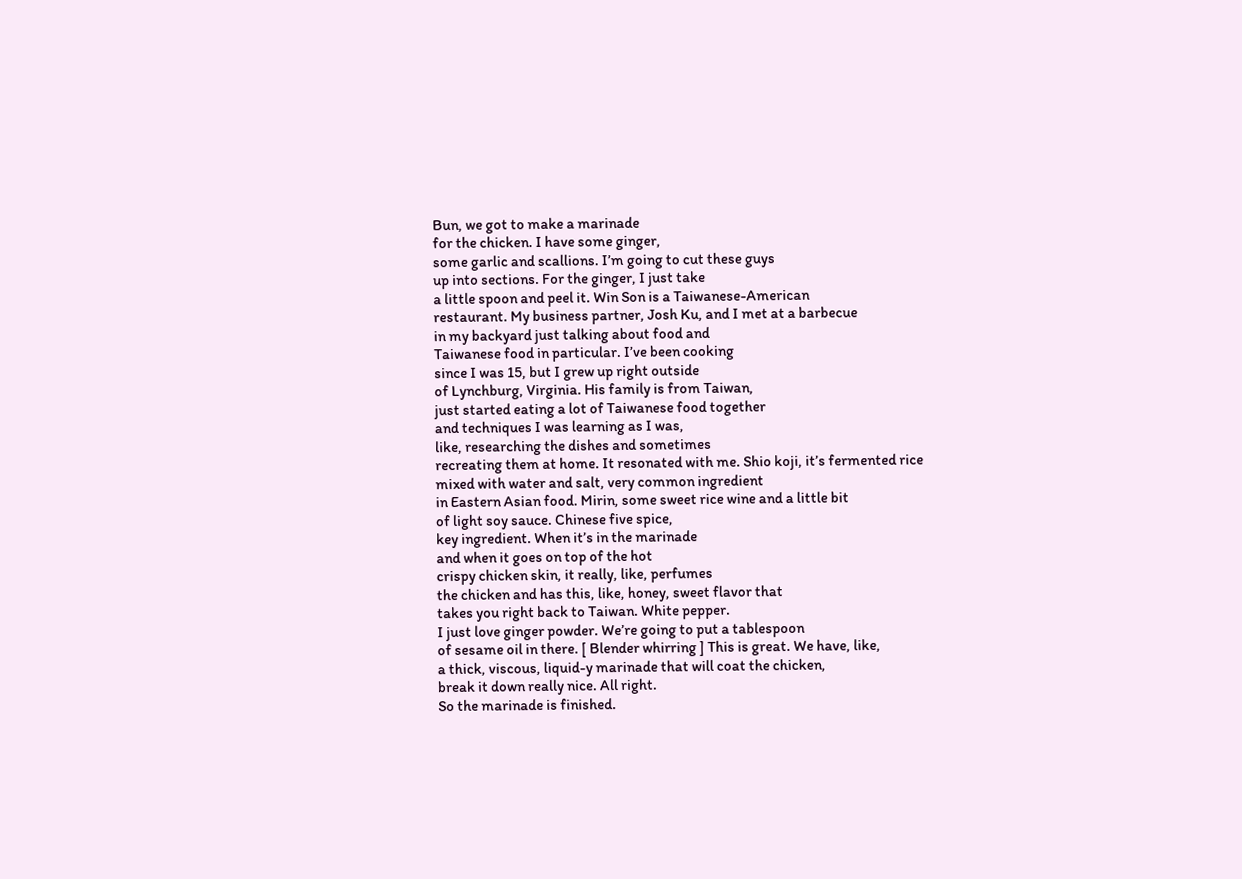Bun, we got to make a marinade
for the chicken. I have some ginger,
some garlic and scallions. I’m going to cut these guys
up into sections. For the ginger, I just take
a little spoon and peel it. Win Son is a Taiwanese-American
restaurant. My business partner, Josh Ku, and I met at a barbecue
in my backyard just talking about food and
Taiwanese food in particular. I’ve been cooking
since I was 15, but I grew up right outside
of Lynchburg, Virginia. His family is from Taiwan,
just started eating a lot of Taiwanese food together
and techniques I was learning as I was,
like, researching the dishes and sometimes
recreating them at home. It resonated with me. Shio koji, it’s fermented rice
mixed with water and salt, very common ingredient
in Eastern Asian food. Mirin, some sweet rice wine and a little bit
of light soy sauce. Chinese five spice,
key ingredient. When it’s in the marinade
and when it goes on top of the hot
crispy chicken skin, it really, like, perfumes
the chicken and has this, like, honey, sweet flavor that
takes you right back to Taiwan. White pepper.
I just love ginger powder. We’re going to put a tablespoon
of sesame oil in there. [ Blender whirring ] This is great. We have, like,
a thick, viscous, liquid-y marinade that will coat the chicken,
break it down really nice. All right.
So the marinade is finished.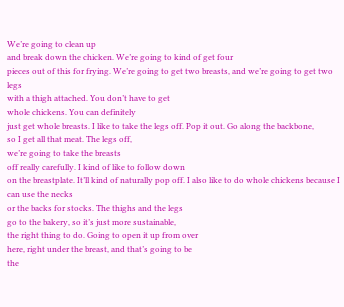We’re going to clean up
and break down the chicken. We’re going to kind of get four
pieces out of this for frying. We’re going to get two breasts, and we’re going to get two legs
with a thigh attached. You don’t have to get
whole chickens. You can definitely
just get whole breasts. I like to take the legs off. Pop it out. Go along the backbone,
so I get all that meat. The legs off,
we’re going to take the breasts
off really carefully. I kind of like to follow down
on the breastplate. It’ll kind of naturally pop off. I also like to do whole chickens because I can use the necks
or the backs for stocks. The thighs and the legs
go to the bakery, so it’s just more sustainable,
the right thing to do. Going to open it up from over
here, right under the breast, and that’s going to be
the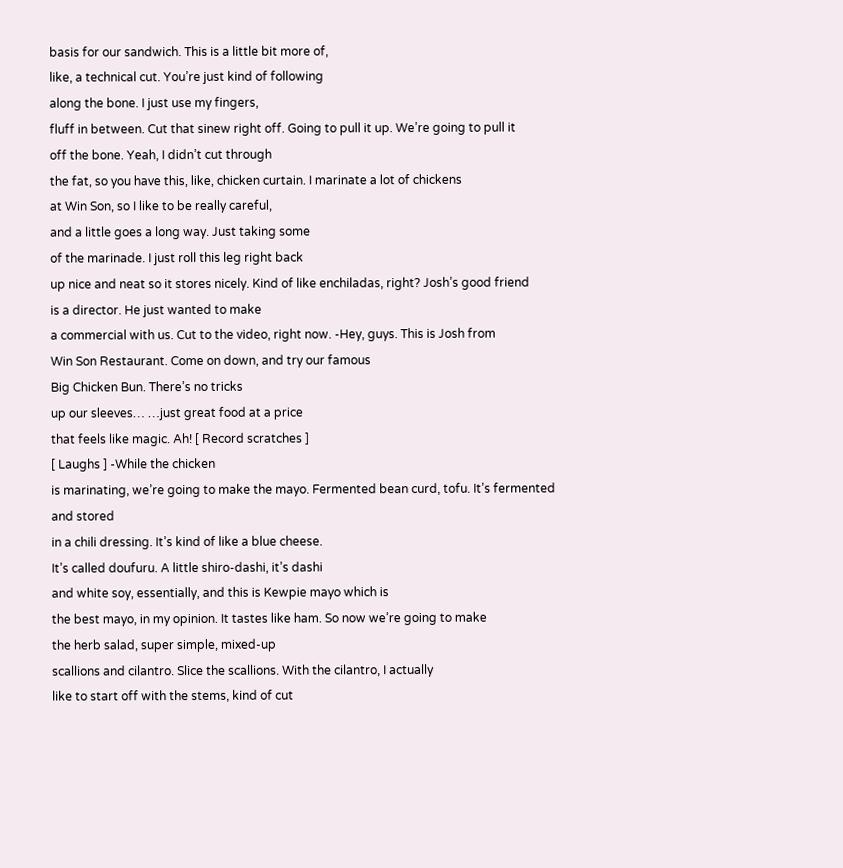basis for our sandwich. This is a little bit more of,
like, a technical cut. You’re just kind of following
along the bone. I just use my fingers,
fluff in between. Cut that sinew right off. Going to pull it up. We’re going to pull it
off the bone. Yeah, I didn’t cut through
the fat, so you have this, like, chicken curtain. I marinate a lot of chickens
at Win Son, so I like to be really careful,
and a little goes a long way. Just taking some
of the marinade. I just roll this leg right back
up nice and neat so it stores nicely. Kind of like enchiladas, right? Josh’s good friend
is a director. He just wanted to make
a commercial with us. Cut to the video, right now. -Hey, guys. This is Josh from
Win Son Restaurant. Come on down, and try our famous
Big Chicken Bun. There’s no tricks
up our sleeves… …just great food at a price
that feels like magic. Ah! [ Record scratches ]
[ Laughs ] -While the chicken
is marinating, we’re going to make the mayo. Fermented bean curd, tofu. It’s fermented and stored
in a chili dressing. It’s kind of like a blue cheese.
It’s called doufuru. A little shiro-dashi, it’s dashi
and white soy, essentially, and this is Kewpie mayo which is
the best mayo, in my opinion. It tastes like ham. So now we’re going to make
the herb salad, super simple, mixed-up
scallions and cilantro. Slice the scallions. With the cilantro, I actually
like to start off with the stems, kind of cut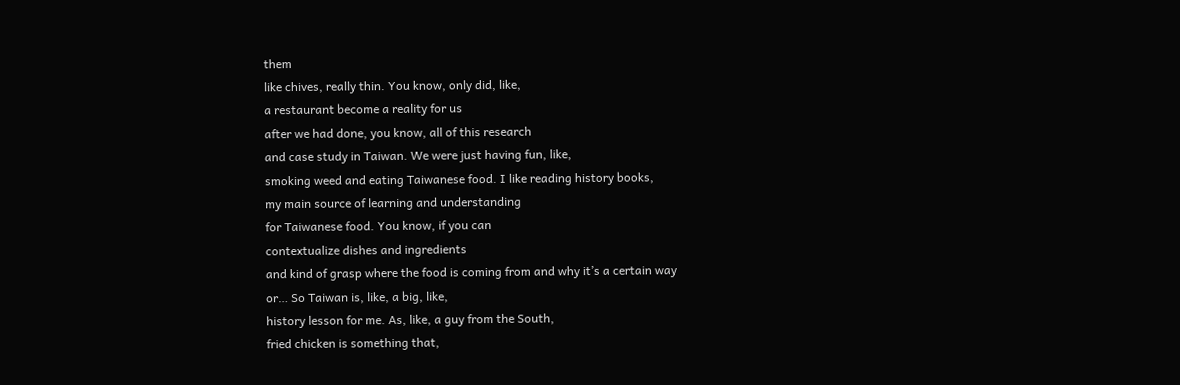them
like chives, really thin. You know, only did, like,
a restaurant become a reality for us
after we had done, you know, all of this research
and case study in Taiwan. We were just having fun, like,
smoking weed and eating Taiwanese food. I like reading history books,
my main source of learning and understanding
for Taiwanese food. You know, if you can
contextualize dishes and ingredients
and kind of grasp where the food is coming from and why it’s a certain way
or… So Taiwan is, like, a big, like,
history lesson for me. As, like, a guy from the South,
fried chicken is something that,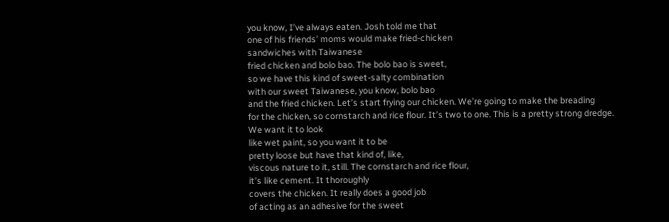you know, I’ve always eaten. Josh told me that
one of his friends’ moms would make fried-chicken
sandwiches with Taiwanese
fried chicken and bolo bao. The bolo bao is sweet,
so we have this kind of sweet-salty combination
with our sweet Taiwanese, you know, bolo bao
and the fried chicken. Let’s start frying our chicken. We’re going to make the breading
for the chicken, so cornstarch and rice flour. It’s two to one. This is a pretty strong dredge. We want it to look
like wet paint, so you want it to be
pretty loose but have that kind of, like,
viscous nature to it, still. The cornstarch and rice flour,
it’s like cement. It thoroughly
covers the chicken. It really does a good job
of acting as an adhesive for the sweet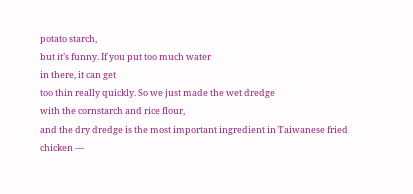potato starch,
but it’s funny. If you put too much water
in there, it can get
too thin really quickly. So we just made the wet dredge
with the cornstarch and rice flour,
and the dry dredge is the most important ingredient in Taiwanese fried chicken —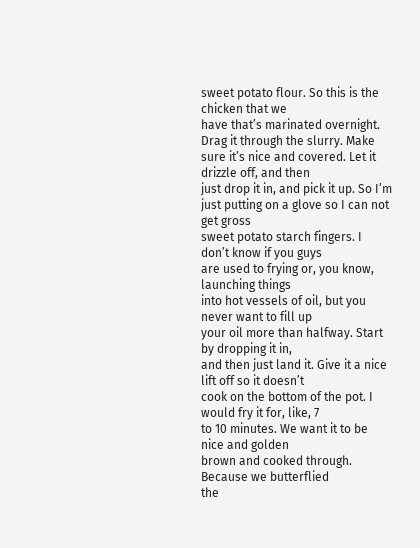sweet potato flour. So this is the chicken that we
have that’s marinated overnight. Drag it through the slurry. Make sure it’s nice and covered. Let it drizzle off, and then
just drop it in, and pick it up. So I’m just putting on a glove so I can not get gross
sweet potato starch fingers. I don’t know if you guys
are used to frying or, you know, launching things
into hot vessels of oil, but you never want to fill up
your oil more than halfway. Start by dropping it in,
and then just land it. Give it a nice lift off so it doesn’t
cook on the bottom of the pot. I would fry it for, like, 7
to 10 minutes. We want it to be nice and golden
brown and cooked through. Because we butterflied
the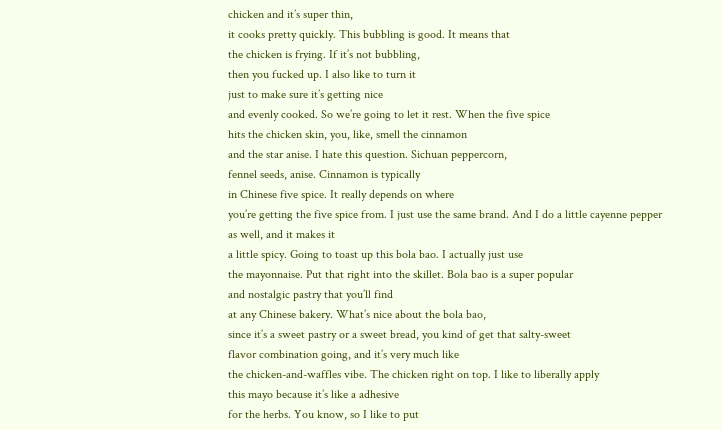chicken and it’s super thin,
it cooks pretty quickly. This bubbling is good. It means that
the chicken is frying. If it’s not bubbling,
then you fucked up. I also like to turn it
just to make sure it’s getting nice
and evenly cooked. So we’re going to let it rest. When the five spice
hits the chicken skin, you, like, smell the cinnamon
and the star anise. I hate this question. Sichuan peppercorn,
fennel seeds, anise. Cinnamon is typically
in Chinese five spice. It really depends on where
you’re getting the five spice from. I just use the same brand. And I do a little cayenne pepper
as well, and it makes it
a little spicy. Going to toast up this bola bao. I actually just use
the mayonnaise. Put that right into the skillet. Bola bao is a super popular
and nostalgic pastry that you’ll find
at any Chinese bakery. What’s nice about the bola bao,
since it’s a sweet pastry or a sweet bread, you kind of get that salty-sweet
flavor combination going, and it’s very much like
the chicken-and-waffles vibe. The chicken right on top. I like to liberally apply
this mayo because it’s like a adhesive
for the herbs. You know, so I like to put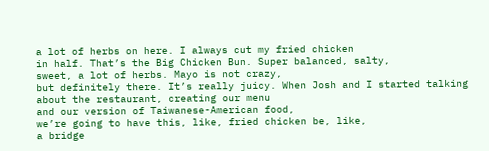a lot of herbs on here. I always cut my fried chicken
in half. That’s the Big Chicken Bun. Super balanced, salty,
sweet, a lot of herbs. Mayo is not crazy,
but definitely there. It’s really juicy. When Josh and I started talking
about the restaurant, creating our menu
and our version of Taiwanese-American food,
we’re going to have this, like, fried chicken be, like,
a bridge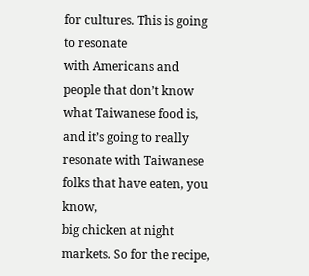for cultures. This is going to resonate
with Americans and people that don’t know
what Taiwanese food is, and it’s going to really
resonate with Taiwanese folks that have eaten, you know,
big chicken at night markets. So for the recipe,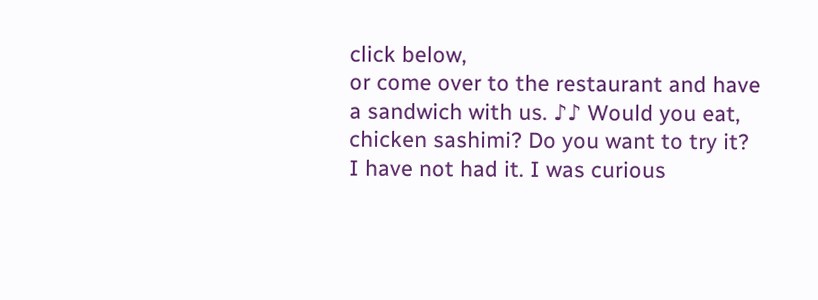click below,
or come over to the restaurant and have a sandwich with us. ♪♪ Would you eat, chicken sashimi? Do you want to try it?
I have not had it. I was curious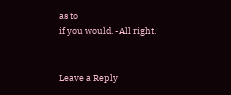as to
if you would. -All right.


Leave a Reply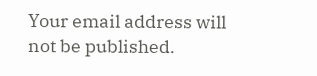Your email address will not be published.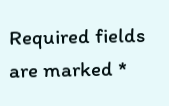Required fields are marked *